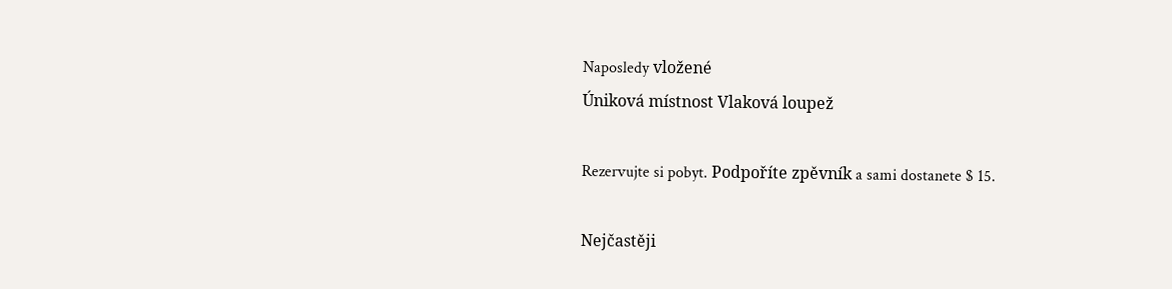Naposledy vložené
Úniková místnost Vlaková loupež

Rezervujte si pobyt. Podpoříte zpěvník a sami dostanete $ 15.

Nejčastěji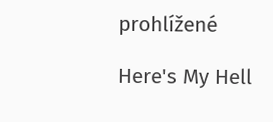prohlížené

Here's My Hell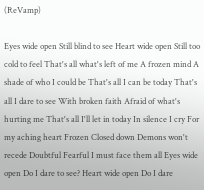(ReVamp)

Eyes wide open Still blind to see Heart wide open Still too cold to feel That's all what's left of me A frozen mind A shade of who I could be That's all I can be today That's all I dare to see With broken faith Afraid of what's hurting me That's all I'll let in today In silence I cry For my aching heart Frozen Closed down Demons won't recede Doubtful Fearful I must face them all Eyes wide open Do I dare to see? Heart wide open Do I dare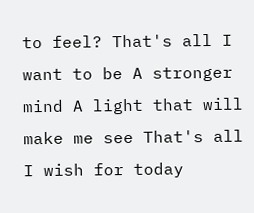to feel? That's all I want to be A stronger mind A light that will make me see That's all I wish for today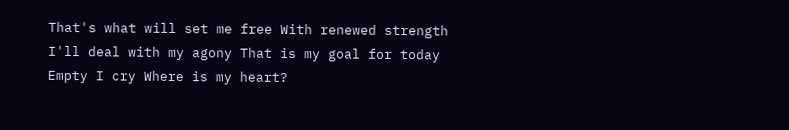That's what will set me free With renewed strength I'll deal with my agony That is my goal for today Empty I cry Where is my heart?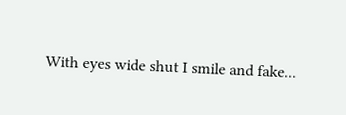With eyes wide shut I smile and fake...